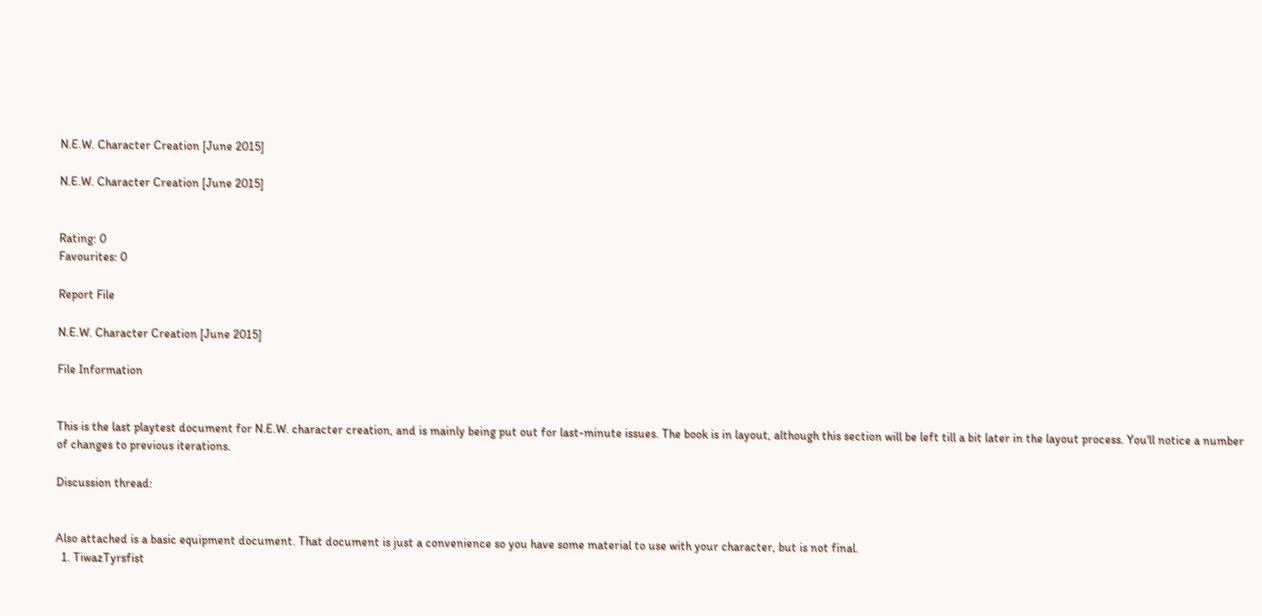N.E.W. Character Creation [June 2015]

N.E.W. Character Creation [June 2015]


Rating: 0
Favourites: 0

Report File

N.E.W. Character Creation [June 2015]

File Information


This is the last playtest document for N.E.W. character creation, and is mainly being put out for last-minute issues. The book is in layout, although this section will be left till a bit later in the layout process. You'll notice a number of changes to previous iterations.

Discussion thread:


Also attached is a basic equipment document. That document is just a convenience so you have some material to use with your character, but is not final.
  1. TiwazTyrsfist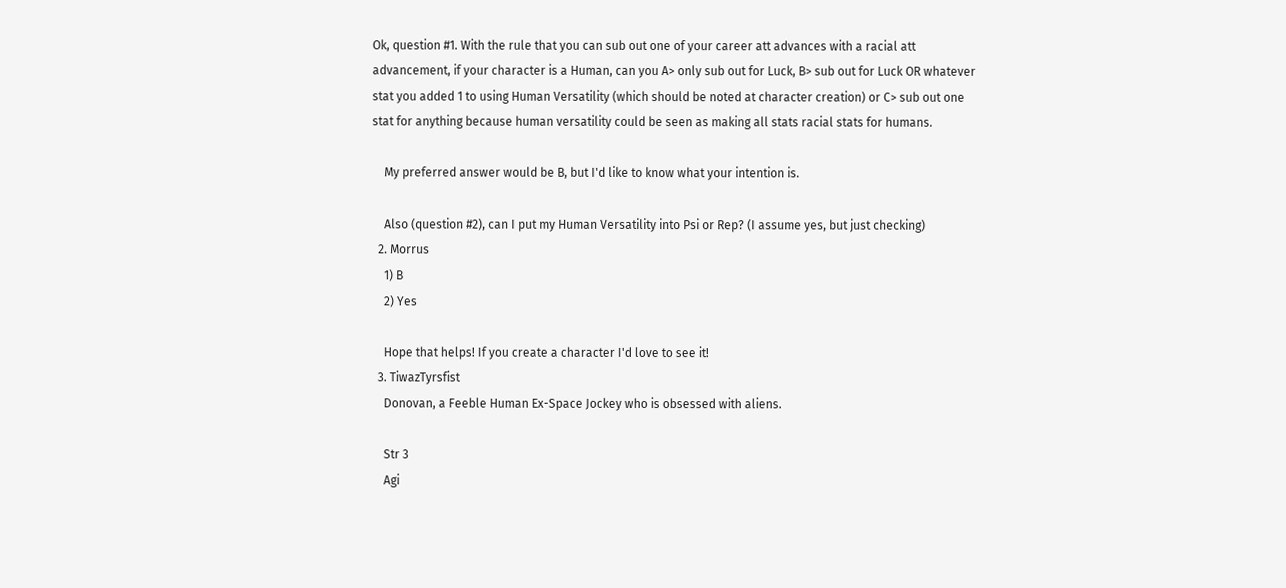Ok, question #1. With the rule that you can sub out one of your career att advances with a racial att advancement, if your character is a Human, can you A> only sub out for Luck, B> sub out for Luck OR whatever stat you added 1 to using Human Versatility (which should be noted at character creation) or C> sub out one stat for anything because human versatility could be seen as making all stats racial stats for humans.

    My preferred answer would be B, but I'd like to know what your intention is.

    Also (question #2), can I put my Human Versatility into Psi or Rep? (I assume yes, but just checking)
  2. Morrus
    1) B
    2) Yes

    Hope that helps! If you create a character I'd love to see it!
  3. TiwazTyrsfist
    Donovan, a Feeble Human Ex-Space Jockey who is obsessed with aliens.

    Str 3
    Agi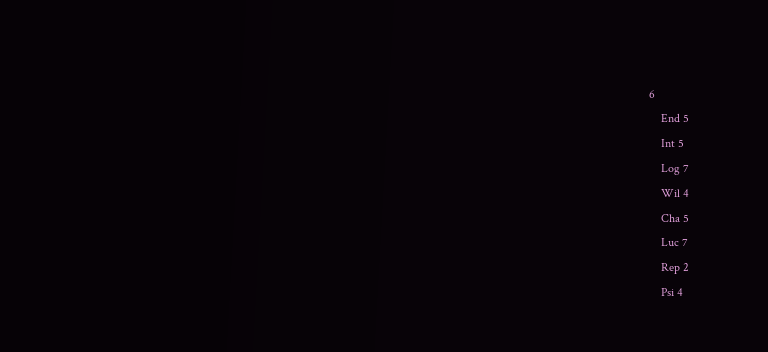6
    End 5
    Int 5
    Log 7
    Wil 4
    Cha 5
    Luc 7
    Rep 2
    Psi 4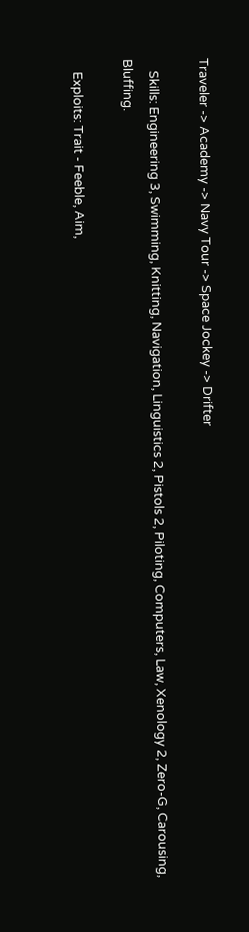Traveler -> Academy -> Navy Tour -> Space Jockey -> Drifter

    Skills: Engineering 3, Swimming, Knitting, Navigation, Linguistics 2, Pistols 2, Piloting, Computers, Law, Xenology 2, Zero-G, Carousing, Bluffing.

    Exploits: Trait - Feeble, Aim,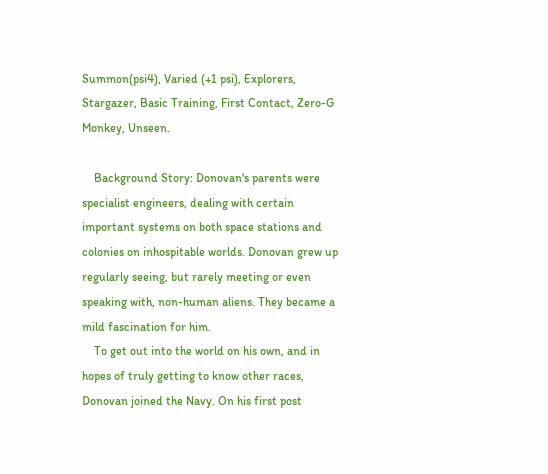Summon(psi4), Varied (+1 psi), Explorers, Stargazer, Basic Training, First Contact, Zero-G Monkey, Unseen.

    Background Story: Donovan's parents were specialist engineers, dealing with certain important systems on both space stations and colonies on inhospitable worlds. Donovan grew up regularly seeing, but rarely meeting or even speaking with, non-human aliens. They became a mild fascination for him.
    To get out into the world on his own, and in hopes of truly getting to know other races, Donovan joined the Navy. On his first post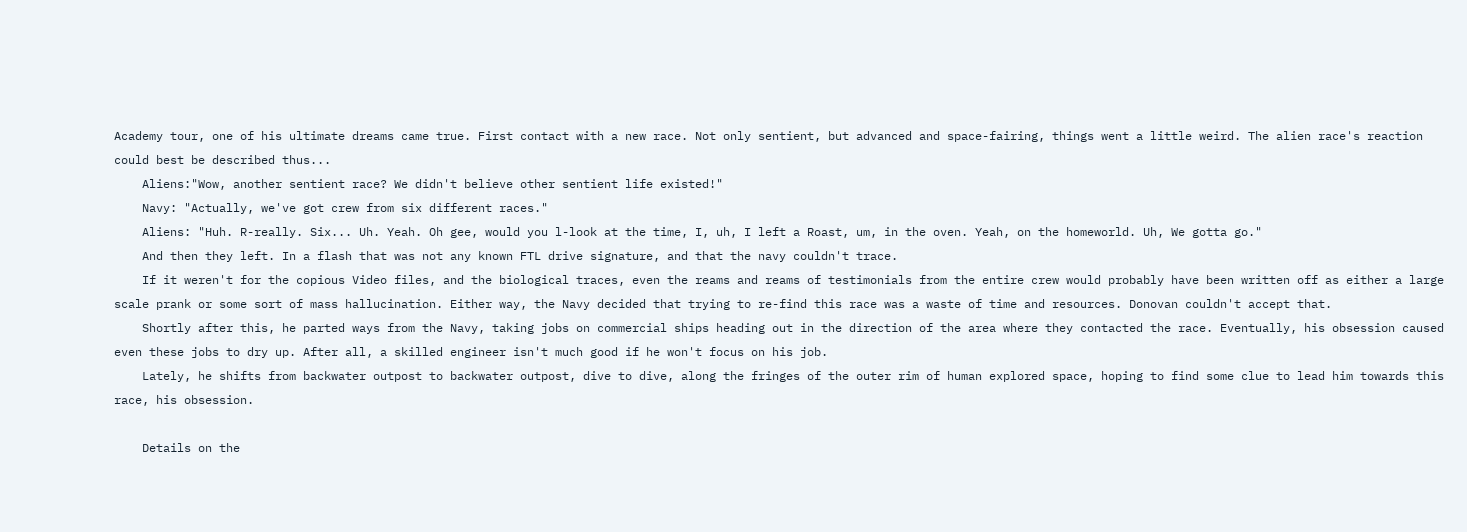Academy tour, one of his ultimate dreams came true. First contact with a new race. Not only sentient, but advanced and space-fairing, things went a little weird. The alien race's reaction could best be described thus...
    Aliens:"Wow, another sentient race? We didn't believe other sentient life existed!"
    Navy: "Actually, we've got crew from six different races."
    Aliens: "Huh. R-really. Six... Uh. Yeah. Oh gee, would you l-look at the time, I, uh, I left a Roast, um, in the oven. Yeah, on the homeworld. Uh, We gotta go."
    And then they left. In a flash that was not any known FTL drive signature, and that the navy couldn't trace.
    If it weren't for the copious Video files, and the biological traces, even the reams and reams of testimonials from the entire crew would probably have been written off as either a large scale prank or some sort of mass hallucination. Either way, the Navy decided that trying to re-find this race was a waste of time and resources. Donovan couldn't accept that.
    Shortly after this, he parted ways from the Navy, taking jobs on commercial ships heading out in the direction of the area where they contacted the race. Eventually, his obsession caused even these jobs to dry up. After all, a skilled engineer isn't much good if he won't focus on his job.
    Lately, he shifts from backwater outpost to backwater outpost, dive to dive, along the fringes of the outer rim of human explored space, hoping to find some clue to lead him towards this race, his obsession.

    Details on the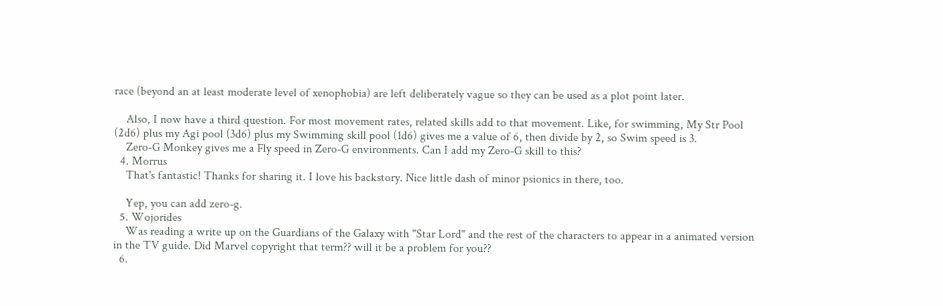race (beyond an at least moderate level of xenophobia) are left deliberately vague so they can be used as a plot point later.

    Also, I now have a third question. For most movement rates, related skills add to that movement. Like, for swimming, My Str Pool (2d6) plus my Agi pool (3d6) plus my Swimming skill pool (1d6) gives me a value of 6, then divide by 2, so Swim speed is 3.
    Zero-G Monkey gives me a Fly speed in Zero-G environments. Can I add my Zero-G skill to this?
  4. Morrus
    That's fantastic! Thanks for sharing it. I love his backstory. Nice little dash of minor psionics in there, too.

    Yep, you can add zero-g.
  5. Wojorides
    Was reading a write up on the Guardians of the Galaxy with "Star Lord" and the rest of the characters to appear in a animated version in the TV guide. Did Marvel copyright that term?? will it be a problem for you??
  6.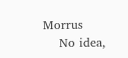Morrus
    No idea,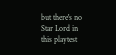but there's no Star Lord in this playtest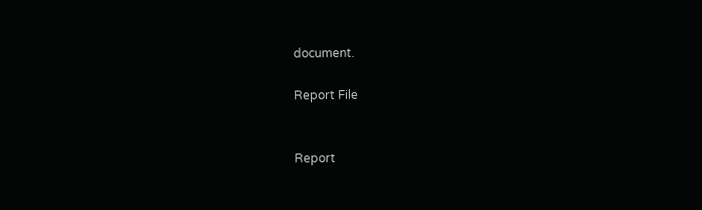document.

Report File


Report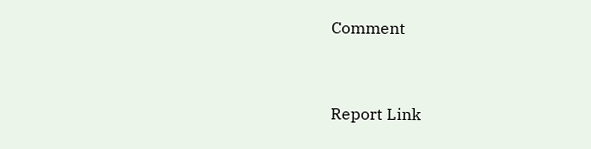Comment


Report Link